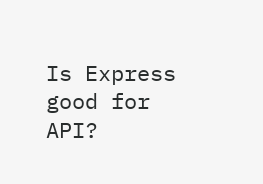Is Express good for API?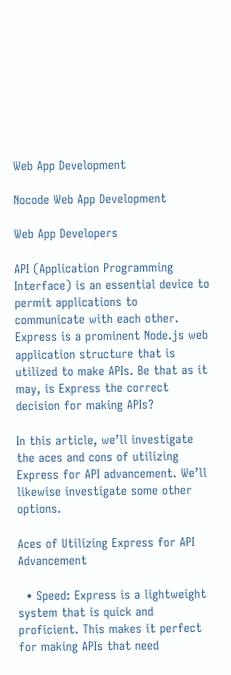Web App Development

Nocode Web App Development

Web App Developers

API (Application Programming Interface) is an essential device to permit applications to communicate with each other. Express is a prominent Node.js web application structure that is utilized to make APIs. Be that as it may, is Express the correct decision for making APIs?

In this article, we’ll investigate the aces and cons of utilizing Express for API advancement. We’ll likewise investigate some other options.

Aces of Utilizing Express for API Advancement

  • Speed: Express is a lightweight system that is quick and proficient. This makes it perfect for making APIs that need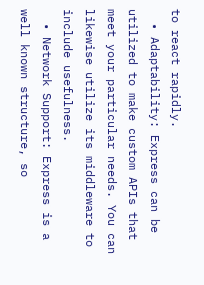to react rapidly.
  • Adaptability: Express can be utilized to make custom APIs that meet your particular needs. You can likewise utilize its middleware to include usefulness.
  • Network Support: Express is a well known structure, so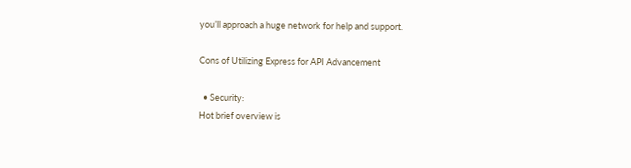you’ll approach a huge network for help and support.

Cons of Utilizing Express for API Advancement

  • Security:
Hot brief overview is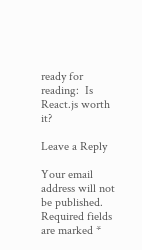ready for reading:  Is React.js worth it?

Leave a Reply

Your email address will not be published. Required fields are marked *